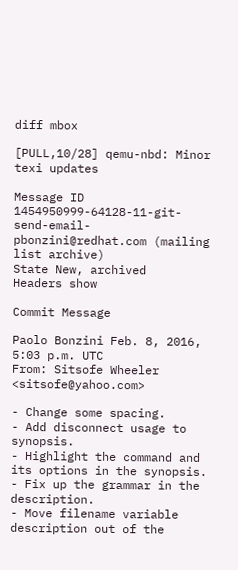diff mbox

[PULL,10/28] qemu-nbd: Minor texi updates

Message ID 1454950999-64128-11-git-send-email-pbonzini@redhat.com (mailing list archive)
State New, archived
Headers show

Commit Message

Paolo Bonzini Feb. 8, 2016, 5:03 p.m. UTC
From: Sitsofe Wheeler <sitsofe@yahoo.com>

- Change some spacing.
- Add disconnect usage to synopsis.
- Highlight the command and its options in the synopsis.
- Fix up the grammar in the description.
- Move filename variable description out of the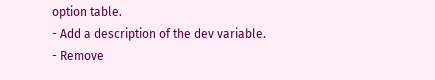option table.
- Add a description of the dev variable.
- Remove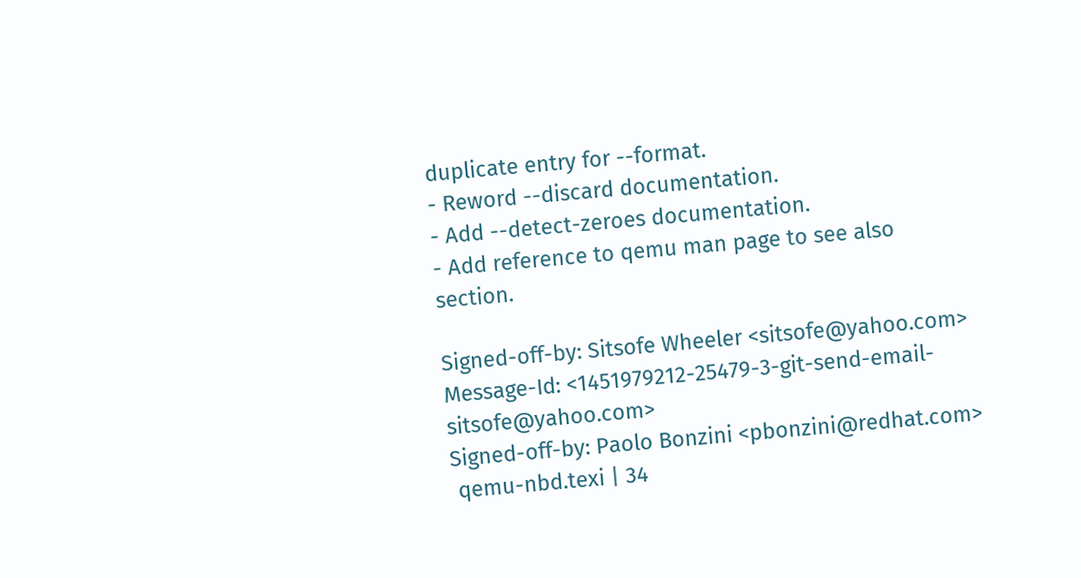duplicate entry for --format.
- Reword --discard documentation.
- Add --detect-zeroes documentation.
- Add reference to qemu man page to see also section.

Signed-off-by: Sitsofe Wheeler <sitsofe@yahoo.com>
Message-Id: <1451979212-25479-3-git-send-email-sitsofe@yahoo.com>
Signed-off-by: Paolo Bonzini <pbonzini@redhat.com>
 qemu-nbd.texi | 34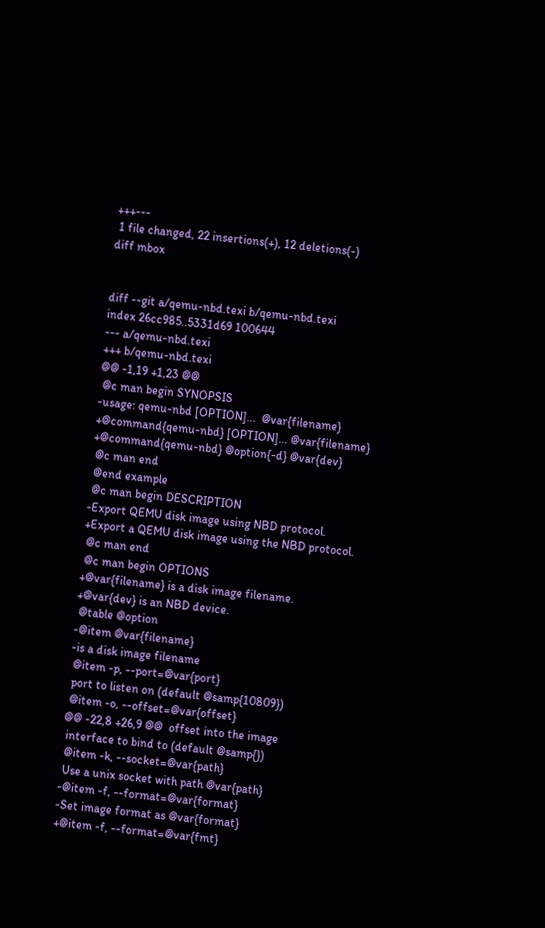+++---
 1 file changed, 22 insertions(+), 12 deletions(-)
diff mbox


diff --git a/qemu-nbd.texi b/qemu-nbd.texi
index 26cc985..5331d69 100644
--- a/qemu-nbd.texi
+++ b/qemu-nbd.texi
@@ -1,19 +1,23 @@
 @c man begin SYNOPSIS
-usage: qemu-nbd [OPTION]...  @var{filename}
+@command{qemu-nbd} [OPTION]... @var{filename}
+@command{qemu-nbd} @option{-d} @var{dev}
 @c man end
 @end example
 @c man begin DESCRIPTION
-Export QEMU disk image using NBD protocol.
+Export a QEMU disk image using the NBD protocol.
 @c man end
 @c man begin OPTIONS
+@var{filename} is a disk image filename.
+@var{dev} is an NBD device.
 @table @option
-@item @var{filename}
-is a disk image filename
 @item -p, --port=@var{port}
 port to listen on (default @samp{10809})
 @item -o, --offset=@var{offset}
@@ -22,8 +26,9 @@  offset into the image
 interface to bind to (default @samp{})
 @item -k, --socket=@var{path}
 Use a unix socket with path @var{path}
-@item -f, --format=@var{format}
-Set image format as @var{format}
+@item -f, --format=@var{fmt}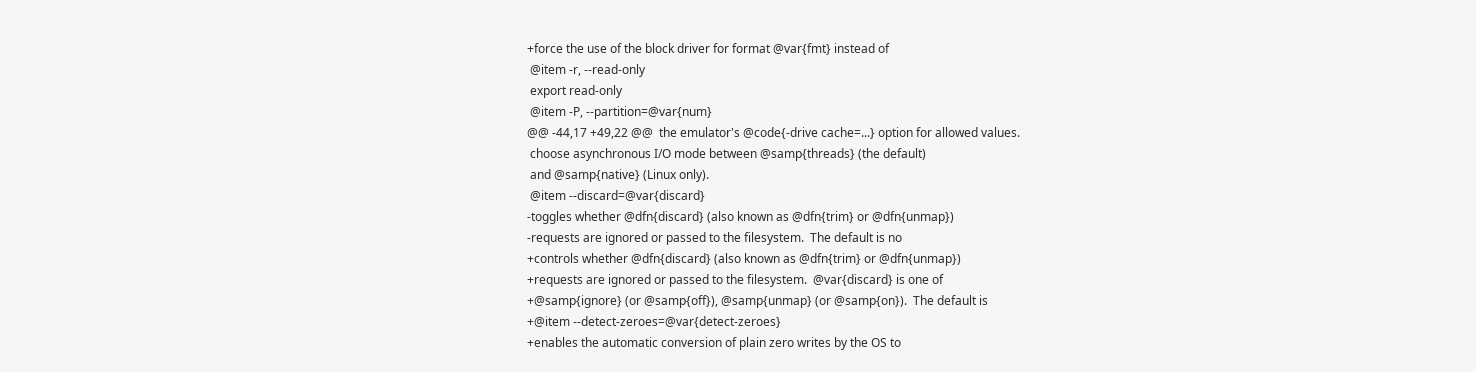+force the use of the block driver for format @var{fmt} instead of
 @item -r, --read-only
 export read-only
 @item -P, --partition=@var{num}
@@ -44,17 +49,22 @@  the emulator's @code{-drive cache=...} option for allowed values.
 choose asynchronous I/O mode between @samp{threads} (the default)
 and @samp{native} (Linux only).
 @item --discard=@var{discard}
-toggles whether @dfn{discard} (also known as @dfn{trim} or @dfn{unmap})
-requests are ignored or passed to the filesystem.  The default is no
+controls whether @dfn{discard} (also known as @dfn{trim} or @dfn{unmap})
+requests are ignored or passed to the filesystem.  @var{discard} is one of
+@samp{ignore} (or @samp{off}), @samp{unmap} (or @samp{on}).  The default is
+@item --detect-zeroes=@var{detect-zeroes}
+enables the automatic conversion of plain zero writes by the OS to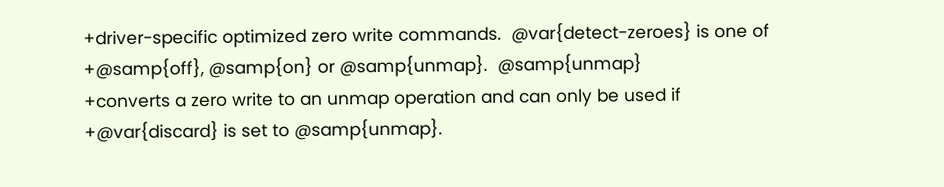+driver-specific optimized zero write commands.  @var{detect-zeroes} is one of
+@samp{off}, @samp{on} or @samp{unmap}.  @samp{unmap}
+converts a zero write to an unmap operation and can only be used if
+@var{discard} is set to @samp{unmap}.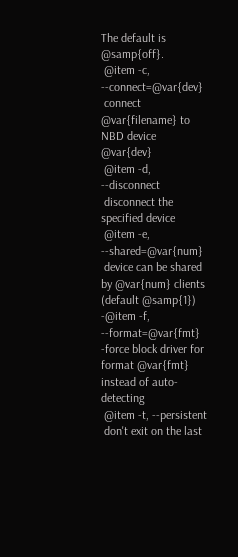The default is @samp{off}.
 @item -c, --connect=@var{dev}
 connect @var{filename} to NBD device @var{dev}
 @item -d, --disconnect
 disconnect the specified device
 @item -e, --shared=@var{num}
 device can be shared by @var{num} clients (default @samp{1})
-@item -f, --format=@var{fmt}
-force block driver for format @var{fmt} instead of auto-detecting
 @item -t, --persistent
 don't exit on the last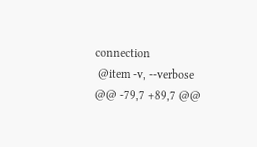connection
 @item -v, --verbose
@@ -79,7 +89,7 @@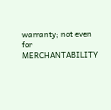warranty; not even for MERCHANTABILITY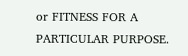or FITNESS FOR A PARTICULAR PURPOSE.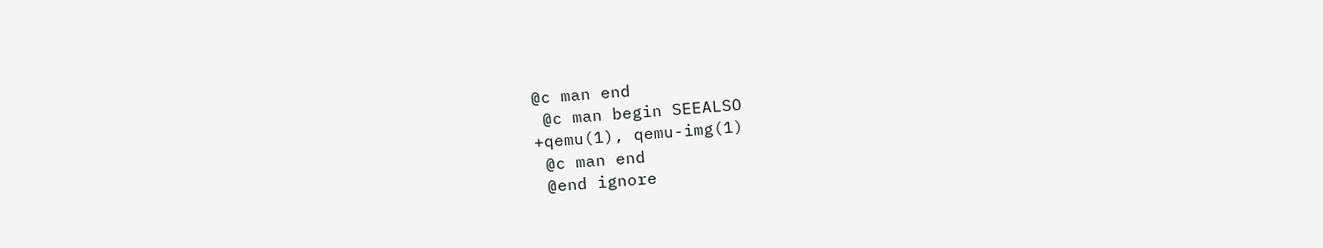@c man end
 @c man begin SEEALSO
+qemu(1), qemu-img(1)
 @c man end
 @end ignore